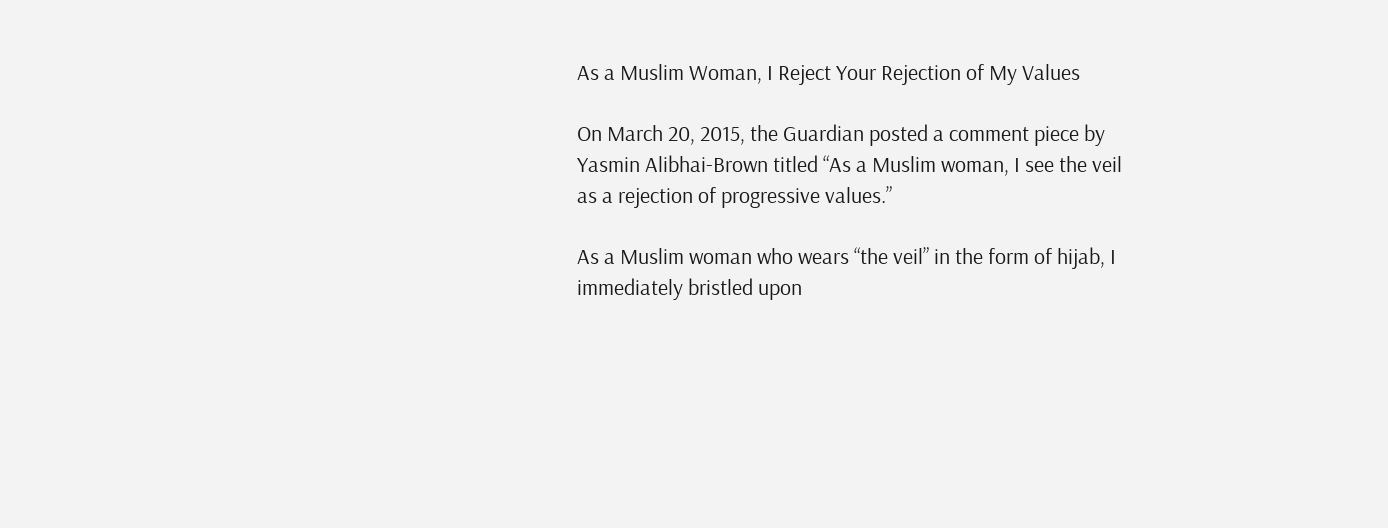As a Muslim Woman, I Reject Your Rejection of My Values

On March 20, 2015, the Guardian posted a comment piece by Yasmin Alibhai-Brown titled “As a Muslim woman, I see the veil as a rejection of progressive values.”

As a Muslim woman who wears “the veil” in the form of hijab, I immediately bristled upon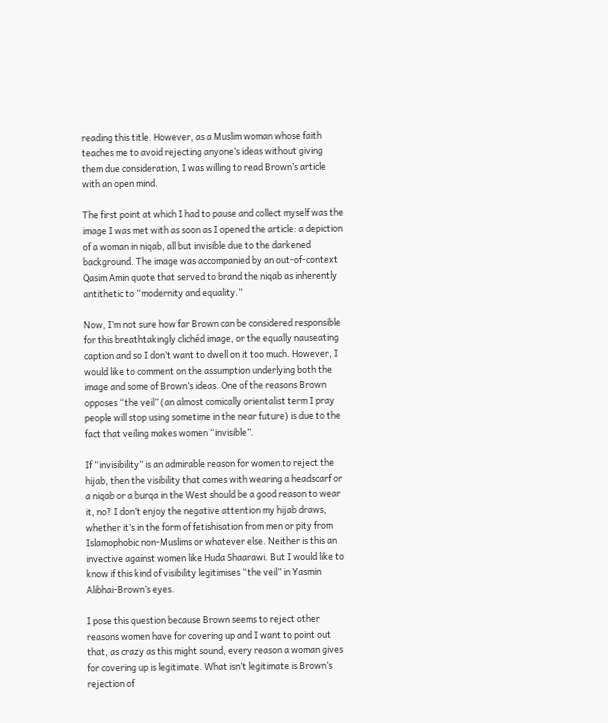reading this title. However, as a Muslim woman whose faith teaches me to avoid rejecting anyone’s ideas without giving them due consideration, I was willing to read Brown’s article with an open mind.

The first point at which I had to pause and collect myself was the image I was met with as soon as I opened the article: a depiction of a woman in niqab, all but invisible due to the darkened background. The image was accompanied by an out-of-context Qasim Amin quote that served to brand the niqab as inherently antithetic to “modernity and equality.”

Now, I’m not sure how far Brown can be considered responsible for this breathtakingly clichéd image, or the equally nauseating caption and so I don’t want to dwell on it too much. However, I would like to comment on the assumption underlying both the image and some of Brown’s ideas. One of the reasons Brown opposes “the veil” (an almost comically orientalist term I pray people will stop using sometime in the near future) is due to the fact that veiling makes women “invisible”.

If “invisibility” is an admirable reason for women to reject the hijab, then the visibility that comes with wearing a headscarf or a niqab or a burqa in the West should be a good reason to wear it, no? I don’t enjoy the negative attention my hijab draws, whether it’s in the form of fetishisation from men or pity from Islamophobic non-Muslims or whatever else. Neither is this an invective against women like Huda Shaarawi. But I would like to know if this kind of visibility legitimises “the veil” in Yasmin Alibhai-Brown’s eyes.

I pose this question because Brown seems to reject other reasons women have for covering up and I want to point out that, as crazy as this might sound, every reason a woman gives for covering up is legitimate. What isn’t legitimate is Brown’s rejection of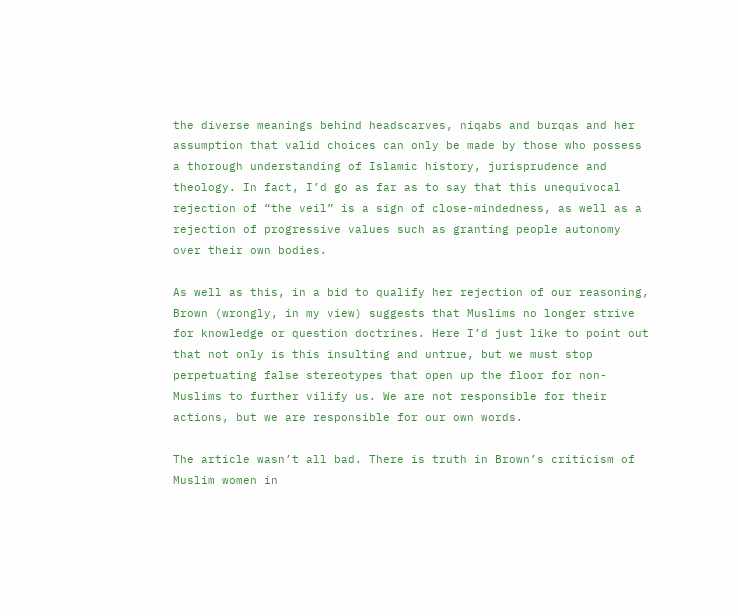the diverse meanings behind headscarves, niqabs and burqas and her assumption that valid choices can only be made by those who possess a thorough understanding of Islamic history, jurisprudence and theology. In fact, I’d go as far as to say that this unequivocal rejection of “the veil” is a sign of close-mindedness, as well as a rejection of progressive values such as granting people autonomy over their own bodies.

As well as this, in a bid to qualify her rejection of our reasoning, Brown (wrongly, in my view) suggests that Muslims no longer strive for knowledge or question doctrines. Here I’d just like to point out that not only is this insulting and untrue, but we must stop perpetuating false stereotypes that open up the floor for non-Muslims to further vilify us. We are not responsible for their actions, but we are responsible for our own words.

The article wasn’t all bad. There is truth in Brown’s criticism of Muslim women in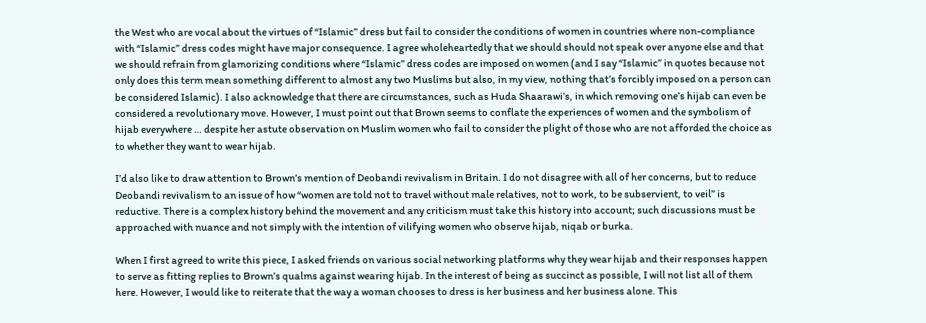the West who are vocal about the virtues of “Islamic” dress but fail to consider the conditions of women in countries where non-compliance with “Islamic” dress codes might have major consequence. I agree wholeheartedly that we should should not speak over anyone else and that we should refrain from glamorizing conditions where “Islamic” dress codes are imposed on women (and I say “Islamic” in quotes because not only does this term mean something different to almost any two Muslims but also, in my view, nothing that’s forcibly imposed on a person can be considered Islamic). I also acknowledge that there are circumstances, such as Huda Shaarawi’s, in which removing one’s hijab can even be considered a revolutionary move. However, I must point out that Brown seems to conflate the experiences of women and the symbolism of hijab everywhere … despite her astute observation on Muslim women who fail to consider the plight of those who are not afforded the choice as to whether they want to wear hijab.

I’d also like to draw attention to Brown’s mention of Deobandi revivalism in Britain. I do not disagree with all of her concerns, but to reduce Deobandi revivalism to an issue of how “women are told not to travel without male relatives, not to work, to be subservient, to veil” is reductive. There is a complex history behind the movement and any criticism must take this history into account; such discussions must be approached with nuance and not simply with the intention of vilifying women who observe hijab, niqab or burka.

When I first agreed to write this piece, I asked friends on various social networking platforms why they wear hijab and their responses happen to serve as fitting replies to Brown’s qualms against wearing hijab. In the interest of being as succinct as possible, I will not list all of them here. However, I would like to reiterate that the way a woman chooses to dress is her business and her business alone. This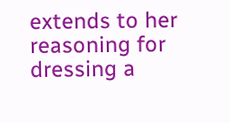extends to her reasoning for dressing a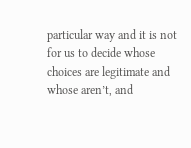particular way and it is not for us to decide whose choices are legitimate and whose aren’t, and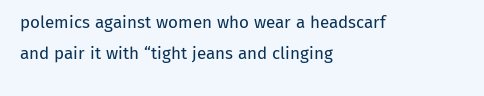polemics against women who wear a headscarf and pair it with “tight jeans and clinging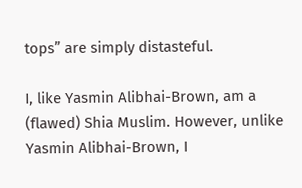tops” are simply distasteful.

I, like Yasmin Alibhai-Brown, am a (flawed) Shia Muslim. However, unlike Yasmin Alibhai-Brown, I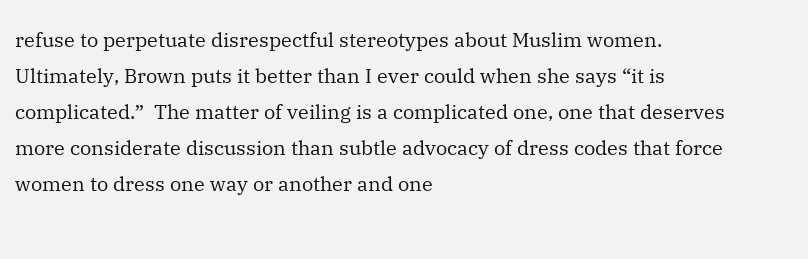refuse to perpetuate disrespectful stereotypes about Muslim women. Ultimately, Brown puts it better than I ever could when she says “it is complicated.”  The matter of veiling is a complicated one, one that deserves more considerate discussion than subtle advocacy of dress codes that force women to dress one way or another and one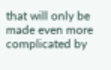that will only be made even more complicated by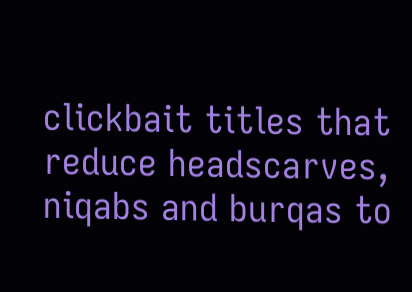clickbait titles that reduce headscarves, niqabs and burqas to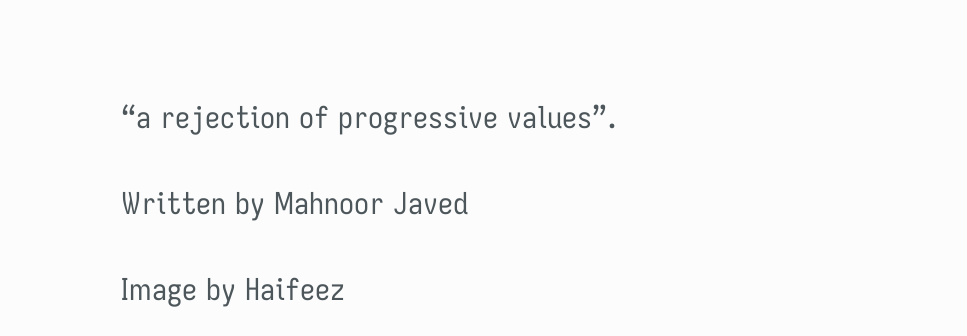“a rejection of progressive values”.

Written by Mahnoor Javed

Image by Haifeez